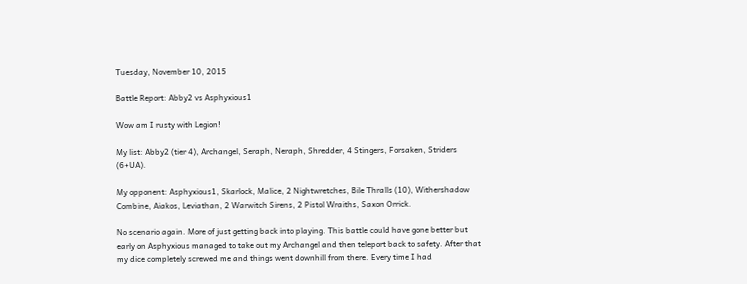Tuesday, November 10, 2015

Battle Report: Abby2 vs Asphyxious1

Wow am I rusty with Legion!

My list: Abby2 (tier 4), Archangel, Seraph, Neraph, Shredder, 4 Stingers, Forsaken, Striders (6+UA).

My opponent: Asphyxious1, Skarlock, Malice, 2 Nightwretches, Bile Thralls (10), Withershadow Combine, Aiakos, Leviathan, 2 Warwitch Sirens, 2 Pistol Wraiths, Saxon Orrick.

No scenario again. More of just getting back into playing. This battle could have gone better but early on Asphyxious managed to take out my Archangel and then teleport back to safety. After that my dice completely screwed me and things went downhill from there. Every time I had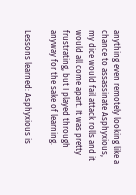anything even remotely looking like a chance to assassinate Asphyxious, my dice would fail attack rolls and it would all come apart. It was pretty frustrating, but I played through anyway for the sake of learning.

Lessons learned: Asphyxious is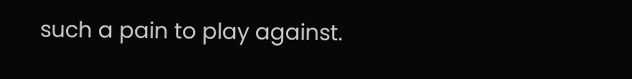such a pain to play against.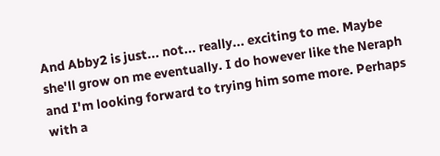And Abby2 is just... not... really... exciting to me. Maybe she'll grow on me eventually. I do however like the Neraph and I'm looking forward to trying him some more. Perhaps with a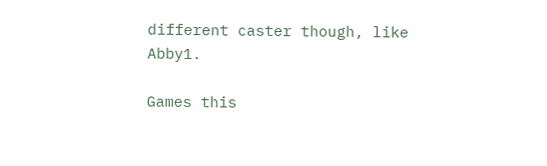different caster though, like Abby1.

Games this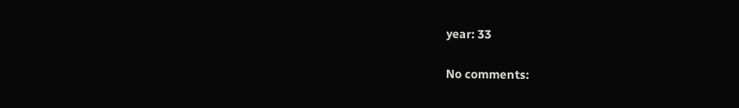year: 33

No comments: